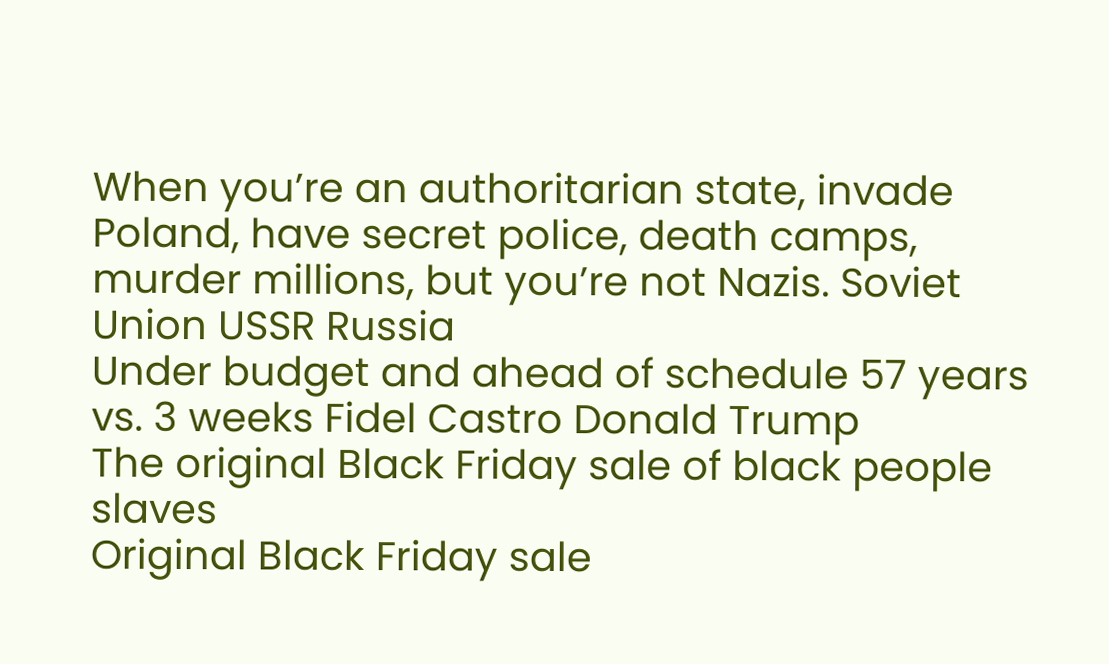When you’re an authoritarian state, invade Poland, have secret police, death camps, murder millions, but you’re not Nazis. Soviet Union USSR Russia
Under budget and ahead of schedule 57 years vs. 3 weeks Fidel Castro Donald Trump
The original Black Friday sale of black people slaves
Original Black Friday sale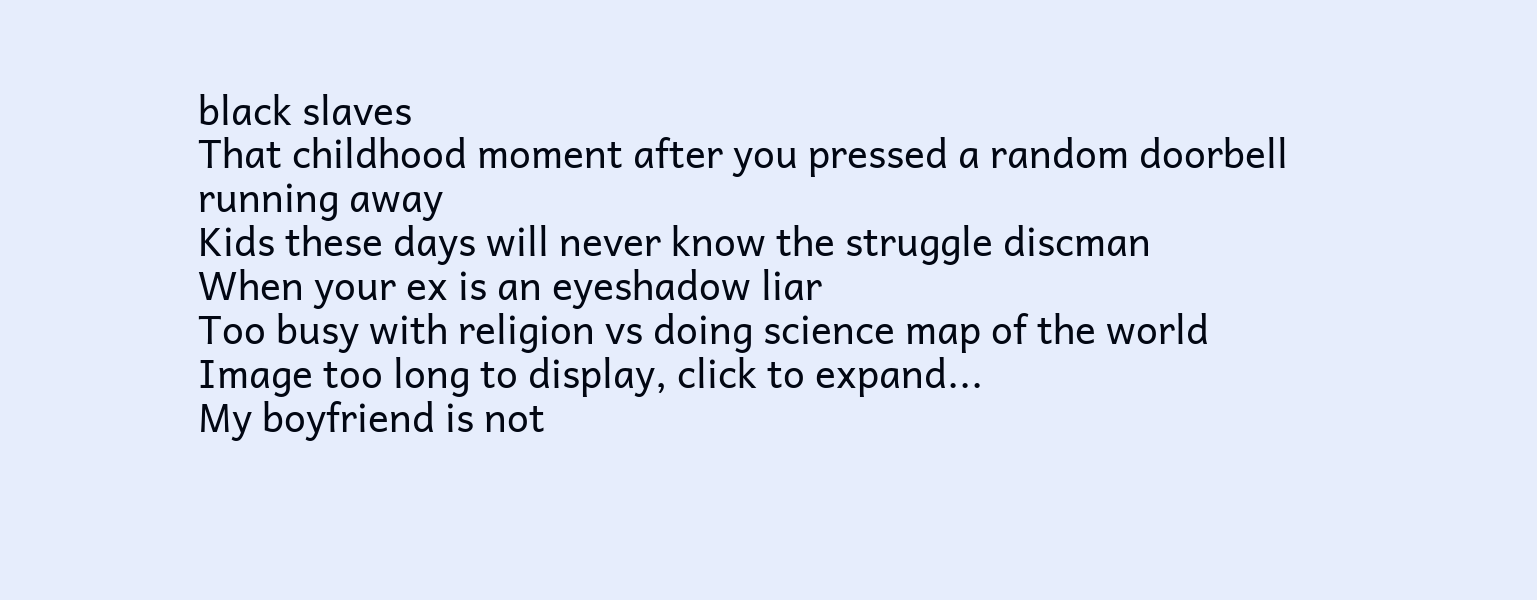black slaves
That childhood moment after you pressed a random doorbell running away
Kids these days will never know the struggle discman
When your ex is an eyeshadow liar
Too busy with religion vs doing science map of the world
Image too long to display, click to expand...
My boyfriend is not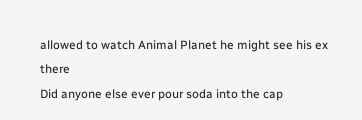allowed to watch Animal Planet he might see his ex there
Did anyone else ever pour soda into the cap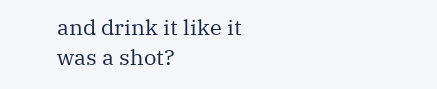and drink it like it was a shot?